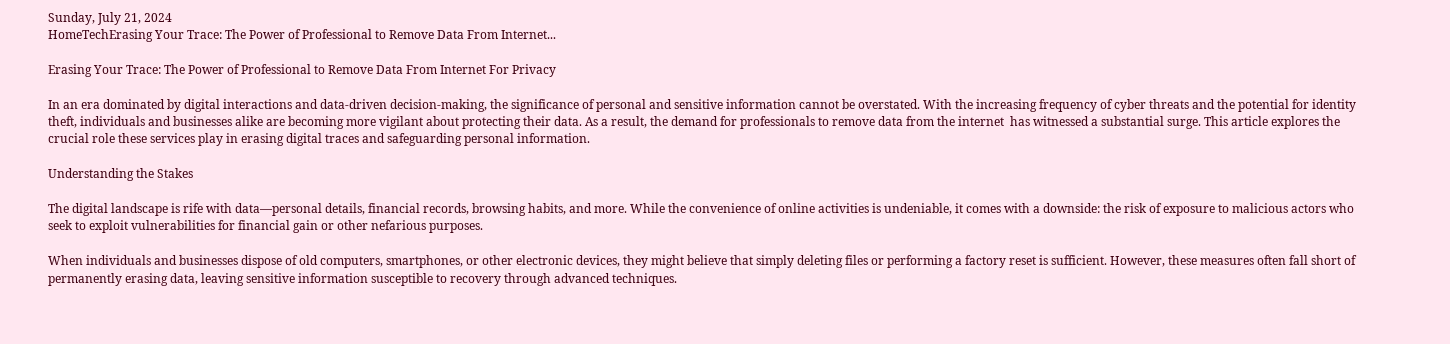Sunday, July 21, 2024
HomeTechErasing Your Trace: The Power of Professional to Remove Data From Internet...

Erasing Your Trace: The Power of Professional to Remove Data From Internet For Privacy

In an era dominated by digital interactions and data-driven decision-making, the significance of personal and sensitive information cannot be overstated. With the increasing frequency of cyber threats and the potential for identity theft, individuals and businesses alike are becoming more vigilant about protecting their data. As a result, the demand for professionals to remove data from the internet  has witnessed a substantial surge. This article explores the crucial role these services play in erasing digital traces and safeguarding personal information.

Understanding the Stakes

The digital landscape is rife with data—personal details, financial records, browsing habits, and more. While the convenience of online activities is undeniable, it comes with a downside: the risk of exposure to malicious actors who seek to exploit vulnerabilities for financial gain or other nefarious purposes.

When individuals and businesses dispose of old computers, smartphones, or other electronic devices, they might believe that simply deleting files or performing a factory reset is sufficient. However, these measures often fall short of permanently erasing data, leaving sensitive information susceptible to recovery through advanced techniques.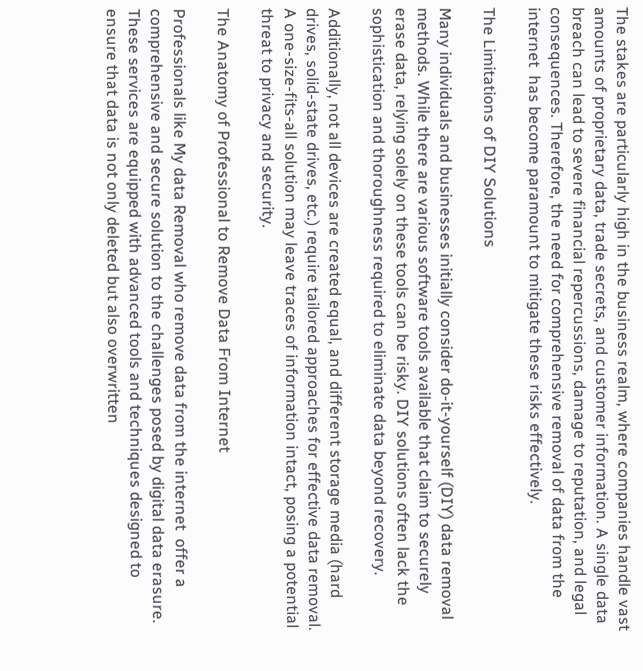The stakes are particularly high in the business realm, where companies handle vast amounts of proprietary data, trade secrets, and customer information. A single data breach can lead to severe financial repercussions, damage to reputation, and legal consequences. Therefore, the need for comprehensive removal of data from the internet  has become paramount to mitigate these risks effectively.

The Limitations of DIY Solutions

Many individuals and businesses initially consider do-it-yourself (DIY) data removal methods. While there are various software tools available that claim to securely erase data, relying solely on these tools can be risky. DIY solutions often lack the sophistication and thoroughness required to eliminate data beyond recovery.

Additionally, not all devices are created equal, and different storage media (hard drives, solid-state drives, etc.) require tailored approaches for effective data removal. A one-size-fits-all solution may leave traces of information intact, posing a potential threat to privacy and security.

The Anatomy of Professional to Remove Data From Internet

Professionals like My data Removal who remove data from the internet  offer a comprehensive and secure solution to the challenges posed by digital data erasure. These services are equipped with advanced tools and techniques designed to ensure that data is not only deleted but also overwritten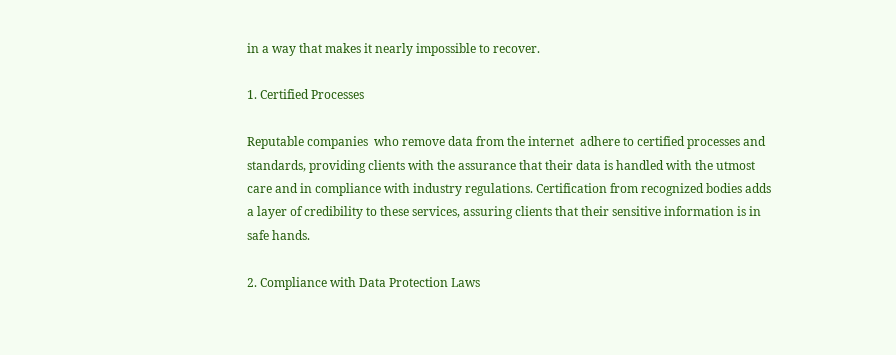in a way that makes it nearly impossible to recover.

1. Certified Processes

Reputable companies  who remove data from the internet  adhere to certified processes and standards, providing clients with the assurance that their data is handled with the utmost care and in compliance with industry regulations. Certification from recognized bodies adds a layer of credibility to these services, assuring clients that their sensitive information is in safe hands.

2. Compliance with Data Protection Laws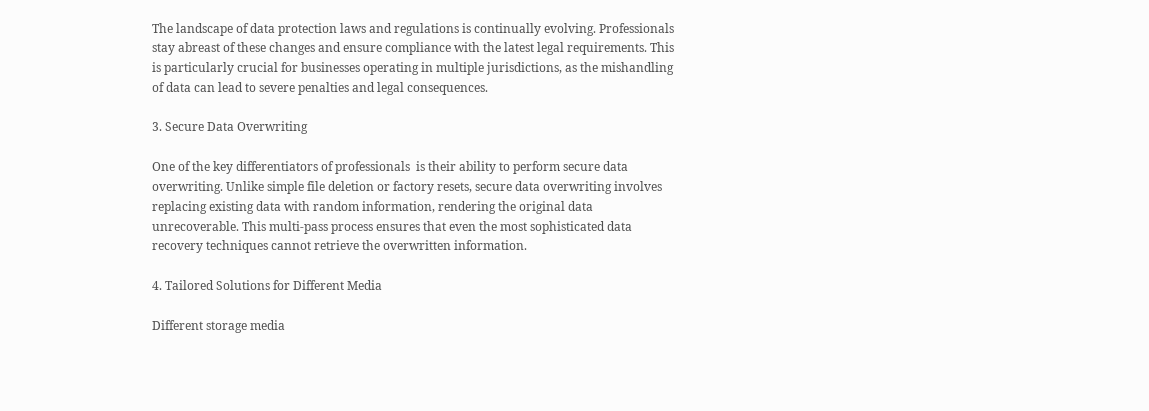The landscape of data protection laws and regulations is continually evolving. Professionals  stay abreast of these changes and ensure compliance with the latest legal requirements. This is particularly crucial for businesses operating in multiple jurisdictions, as the mishandling of data can lead to severe penalties and legal consequences.

3. Secure Data Overwriting

One of the key differentiators of professionals  is their ability to perform secure data overwriting. Unlike simple file deletion or factory resets, secure data overwriting involves replacing existing data with random information, rendering the original data unrecoverable. This multi-pass process ensures that even the most sophisticated data recovery techniques cannot retrieve the overwritten information.

4. Tailored Solutions for Different Media

Different storage media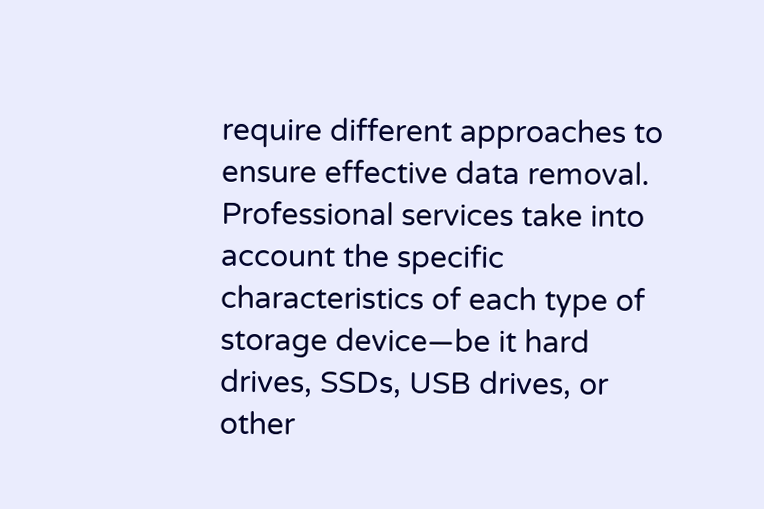require different approaches to ensure effective data removal. Professional services take into account the specific characteristics of each type of storage device—be it hard drives, SSDs, USB drives, or other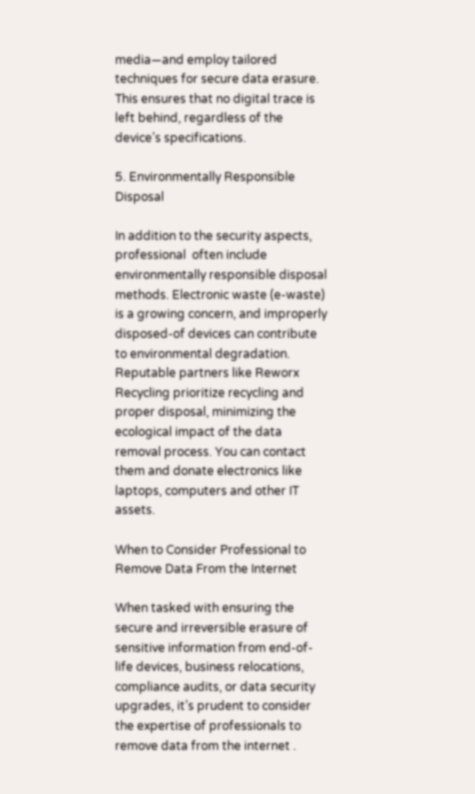media—and employ tailored techniques for secure data erasure. This ensures that no digital trace is left behind, regardless of the device’s specifications.

5. Environmentally Responsible Disposal

In addition to the security aspects, professional  often include environmentally responsible disposal methods. Electronic waste (e-waste) is a growing concern, and improperly disposed-of devices can contribute to environmental degradation. Reputable partners like Reworx Recycling prioritize recycling and proper disposal, minimizing the ecological impact of the data removal process. You can contact them and donate electronics like laptops, computers and other IT assets.

When to Consider Professional to Remove Data From the Internet

When tasked with ensuring the secure and irreversible erasure of sensitive information from end-of-life devices, business relocations, compliance audits, or data security upgrades, it’s prudent to consider the expertise of professionals to remove data from the internet .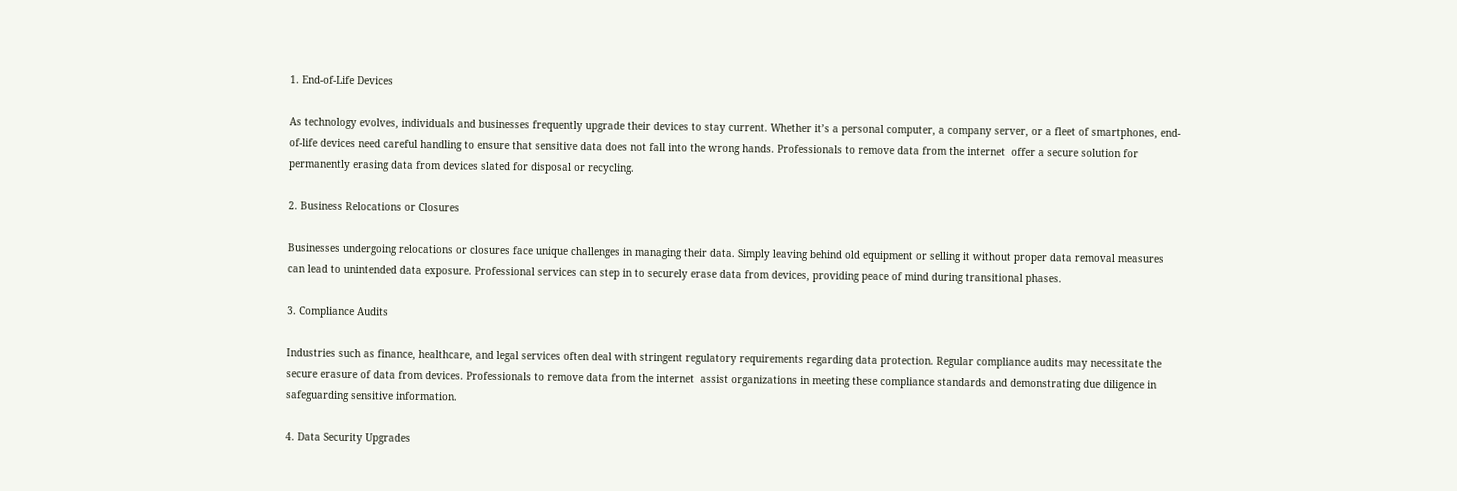1. End-of-Life Devices

As technology evolves, individuals and businesses frequently upgrade their devices to stay current. Whether it’s a personal computer, a company server, or a fleet of smartphones, end-of-life devices need careful handling to ensure that sensitive data does not fall into the wrong hands. Professionals to remove data from the internet  offer a secure solution for permanently erasing data from devices slated for disposal or recycling.

2. Business Relocations or Closures

Businesses undergoing relocations or closures face unique challenges in managing their data. Simply leaving behind old equipment or selling it without proper data removal measures can lead to unintended data exposure. Professional services can step in to securely erase data from devices, providing peace of mind during transitional phases.

3. Compliance Audits

Industries such as finance, healthcare, and legal services often deal with stringent regulatory requirements regarding data protection. Regular compliance audits may necessitate the secure erasure of data from devices. Professionals to remove data from the internet  assist organizations in meeting these compliance standards and demonstrating due diligence in safeguarding sensitive information.

4. Data Security Upgrades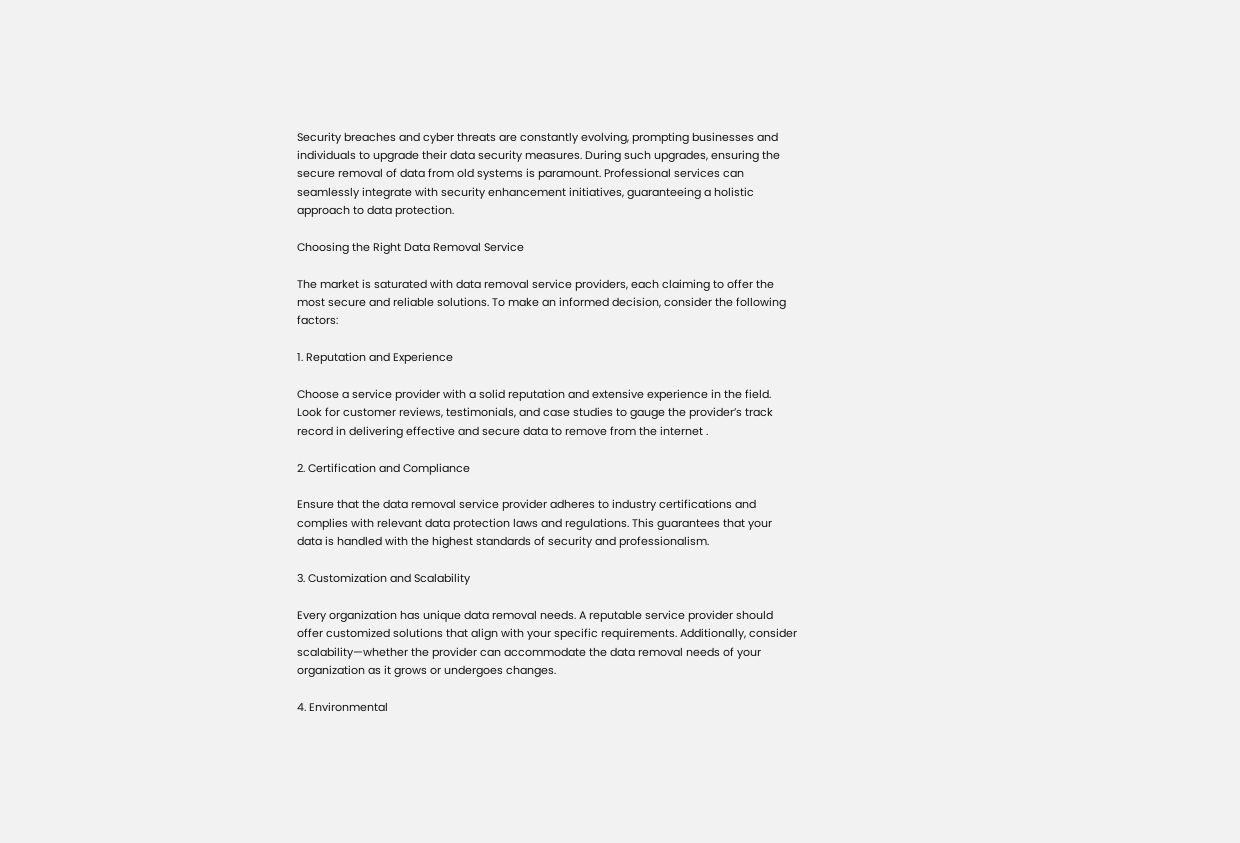Security breaches and cyber threats are constantly evolving, prompting businesses and individuals to upgrade their data security measures. During such upgrades, ensuring the secure removal of data from old systems is paramount. Professional services can seamlessly integrate with security enhancement initiatives, guaranteeing a holistic approach to data protection.

Choosing the Right Data Removal Service

The market is saturated with data removal service providers, each claiming to offer the most secure and reliable solutions. To make an informed decision, consider the following factors:

1. Reputation and Experience

Choose a service provider with a solid reputation and extensive experience in the field. Look for customer reviews, testimonials, and case studies to gauge the provider’s track record in delivering effective and secure data to remove from the internet .

2. Certification and Compliance

Ensure that the data removal service provider adheres to industry certifications and complies with relevant data protection laws and regulations. This guarantees that your data is handled with the highest standards of security and professionalism.

3. Customization and Scalability

Every organization has unique data removal needs. A reputable service provider should offer customized solutions that align with your specific requirements. Additionally, consider scalability—whether the provider can accommodate the data removal needs of your organization as it grows or undergoes changes.

4. Environmental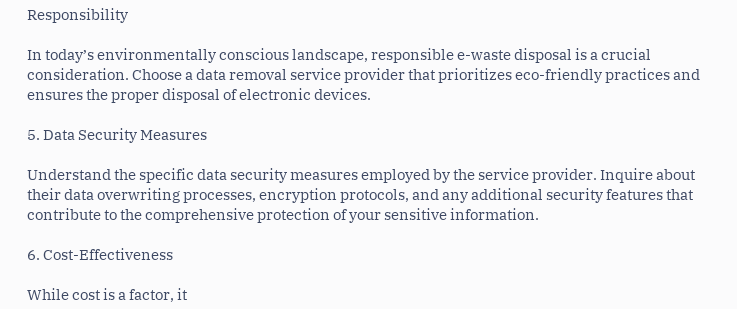Responsibility

In today’s environmentally conscious landscape, responsible e-waste disposal is a crucial consideration. Choose a data removal service provider that prioritizes eco-friendly practices and ensures the proper disposal of electronic devices.

5. Data Security Measures

Understand the specific data security measures employed by the service provider. Inquire about their data overwriting processes, encryption protocols, and any additional security features that contribute to the comprehensive protection of your sensitive information.

6. Cost-Effectiveness

While cost is a factor, it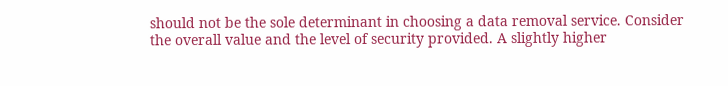should not be the sole determinant in choosing a data removal service. Consider the overall value and the level of security provided. A slightly higher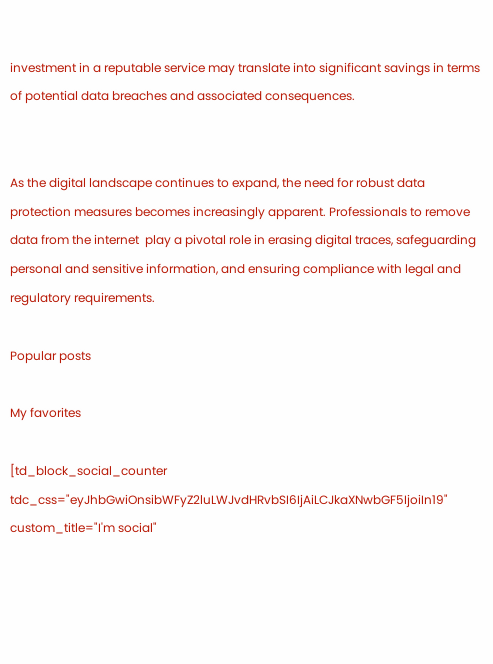investment in a reputable service may translate into significant savings in terms of potential data breaches and associated consequences.


As the digital landscape continues to expand, the need for robust data protection measures becomes increasingly apparent. Professionals to remove data from the internet  play a pivotal role in erasing digital traces, safeguarding personal and sensitive information, and ensuring compliance with legal and regulatory requirements.

Popular posts

My favorites

[td_block_social_counter tdc_css="eyJhbGwiOnsibWFyZ2luLWJvdHRvbSI6IjAiLCJkaXNwbGF5IjoiIn19" custom_title="I'm social"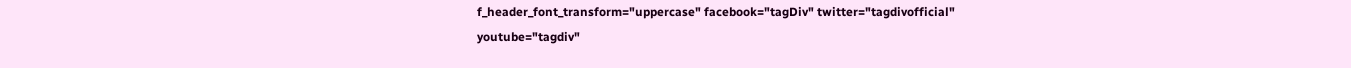f_header_font_transform="uppercase" facebook="tagDiv" twitter="tagdivofficial" youtube="tagdiv"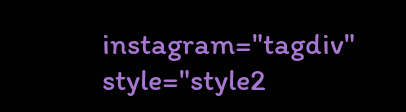instagram="tagdiv" style="style2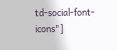td-social-font-icons"]